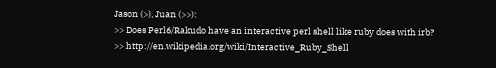Jason (>), Juan (>>):
>> Does Perl6/Rakudo have an interactive perl shell like ruby does with irb?
>> http://en.wikipedia.org/wiki/Interactive_Ruby_Shell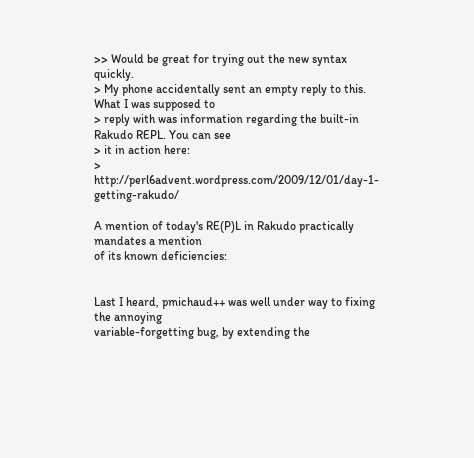>> Would be great for trying out the new syntax quickly.
> My phone accidentally sent an empty reply to this. What I was supposed to
> reply with was information regarding the built-in Rakudo REPL. You can see
> it in action here:
> http://perl6advent.wordpress.com/2009/12/01/day-1-getting-rakudo/

A mention of today's RE(P)L in Rakudo practically mandates a mention
of its known deficiencies:


Last I heard, pmichaud++ was well under way to fixing the annoying
variable-forgetting bug, by extending the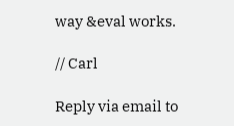way &eval works.

// Carl

Reply via email to